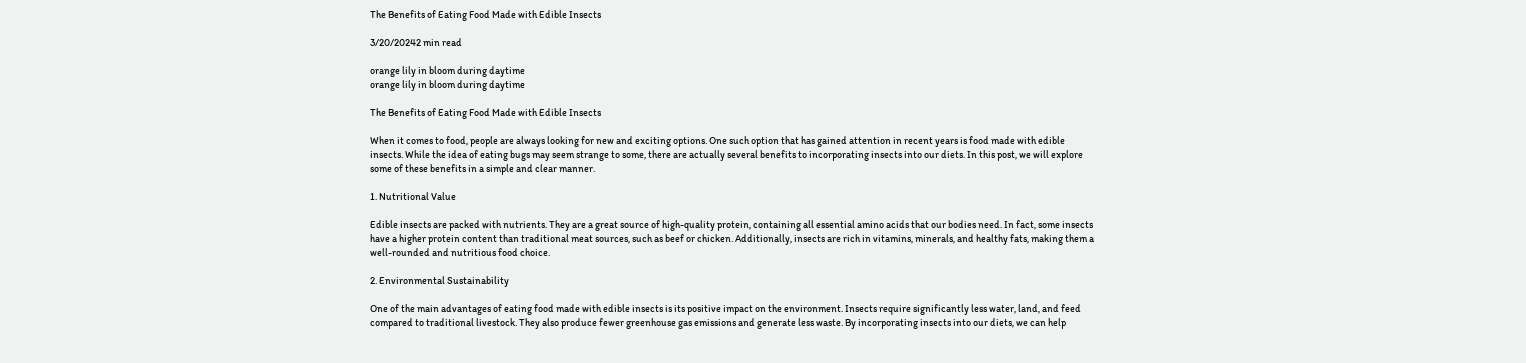The Benefits of Eating Food Made with Edible Insects

3/20/20242 min read

orange lily in bloom during daytime
orange lily in bloom during daytime

The Benefits of Eating Food Made with Edible Insects

When it comes to food, people are always looking for new and exciting options. One such option that has gained attention in recent years is food made with edible insects. While the idea of eating bugs may seem strange to some, there are actually several benefits to incorporating insects into our diets. In this post, we will explore some of these benefits in a simple and clear manner.

1. Nutritional Value

Edible insects are packed with nutrients. They are a great source of high-quality protein, containing all essential amino acids that our bodies need. In fact, some insects have a higher protein content than traditional meat sources, such as beef or chicken. Additionally, insects are rich in vitamins, minerals, and healthy fats, making them a well-rounded and nutritious food choice.

2. Environmental Sustainability

One of the main advantages of eating food made with edible insects is its positive impact on the environment. Insects require significantly less water, land, and feed compared to traditional livestock. They also produce fewer greenhouse gas emissions and generate less waste. By incorporating insects into our diets, we can help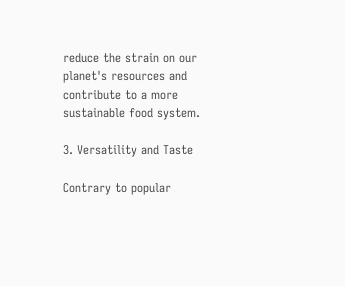reduce the strain on our planet's resources and contribute to a more sustainable food system.

3. Versatility and Taste

Contrary to popular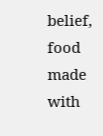belief, food made with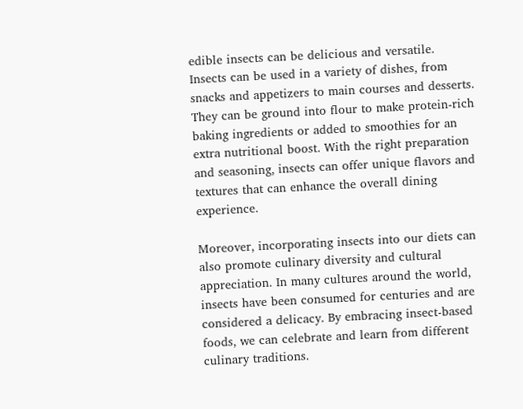edible insects can be delicious and versatile. Insects can be used in a variety of dishes, from snacks and appetizers to main courses and desserts. They can be ground into flour to make protein-rich baking ingredients or added to smoothies for an extra nutritional boost. With the right preparation and seasoning, insects can offer unique flavors and textures that can enhance the overall dining experience.

Moreover, incorporating insects into our diets can also promote culinary diversity and cultural appreciation. In many cultures around the world, insects have been consumed for centuries and are considered a delicacy. By embracing insect-based foods, we can celebrate and learn from different culinary traditions.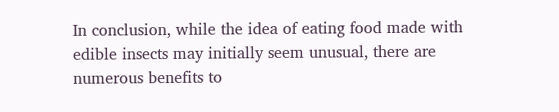In conclusion, while the idea of eating food made with edible insects may initially seem unusual, there are numerous benefits to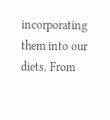incorporating them into our diets. From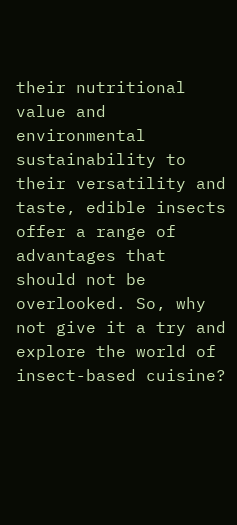their nutritional value and environmental sustainability to their versatility and taste, edible insects offer a range of advantages that should not be overlooked. So, why not give it a try and explore the world of insect-based cuisine?